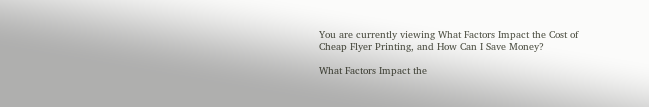You are currently viewing What Factors Impact the Cost of Cheap Flyer Printing, and How Can I Save Money?

What Factors Impact the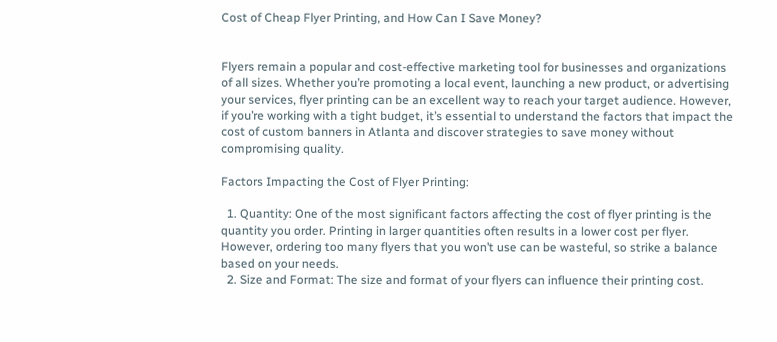Cost of Cheap Flyer Printing, and How Can I Save Money?


Flyers remain a popular and cost-effective marketing tool for businesses and organizations of all sizes. Whether you’re promoting a local event, launching a new product, or advertising your services, flyer printing can be an excellent way to reach your target audience. However, if you’re working with a tight budget, it’s essential to understand the factors that impact the cost of custom banners in Atlanta and discover strategies to save money without compromising quality.

Factors Impacting the Cost of Flyer Printing:

  1. Quantity: One of the most significant factors affecting the cost of flyer printing is the quantity you order. Printing in larger quantities often results in a lower cost per flyer. However, ordering too many flyers that you won’t use can be wasteful, so strike a balance based on your needs.
  2. Size and Format: The size and format of your flyers can influence their printing cost.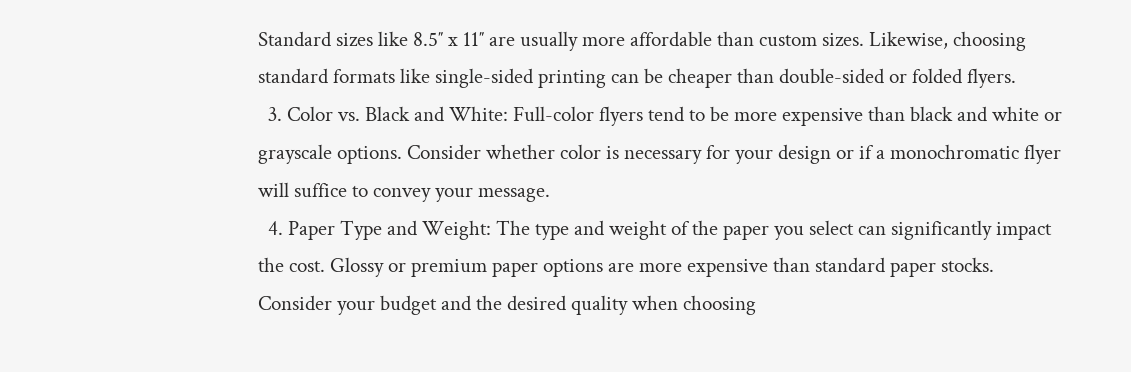Standard sizes like 8.5″ x 11″ are usually more affordable than custom sizes. Likewise, choosing standard formats like single-sided printing can be cheaper than double-sided or folded flyers.
  3. Color vs. Black and White: Full-color flyers tend to be more expensive than black and white or grayscale options. Consider whether color is necessary for your design or if a monochromatic flyer will suffice to convey your message.
  4. Paper Type and Weight: The type and weight of the paper you select can significantly impact the cost. Glossy or premium paper options are more expensive than standard paper stocks. Consider your budget and the desired quality when choosing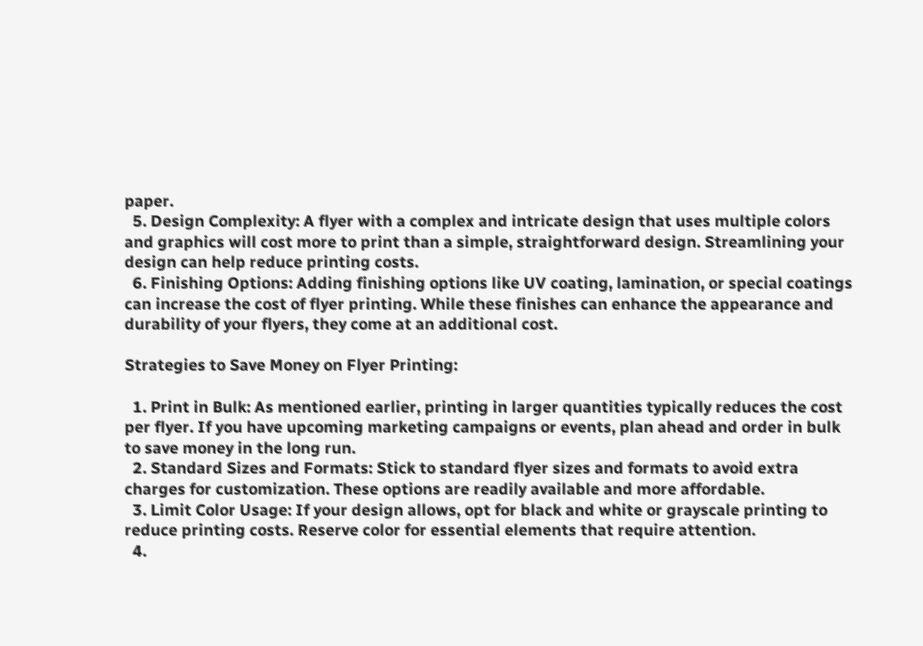paper.
  5. Design Complexity: A flyer with a complex and intricate design that uses multiple colors and graphics will cost more to print than a simple, straightforward design. Streamlining your design can help reduce printing costs.
  6. Finishing Options: Adding finishing options like UV coating, lamination, or special coatings can increase the cost of flyer printing. While these finishes can enhance the appearance and durability of your flyers, they come at an additional cost.

Strategies to Save Money on Flyer Printing:

  1. Print in Bulk: As mentioned earlier, printing in larger quantities typically reduces the cost per flyer. If you have upcoming marketing campaigns or events, plan ahead and order in bulk to save money in the long run.
  2. Standard Sizes and Formats: Stick to standard flyer sizes and formats to avoid extra charges for customization. These options are readily available and more affordable.
  3. Limit Color Usage: If your design allows, opt for black and white or grayscale printing to reduce printing costs. Reserve color for essential elements that require attention.
  4.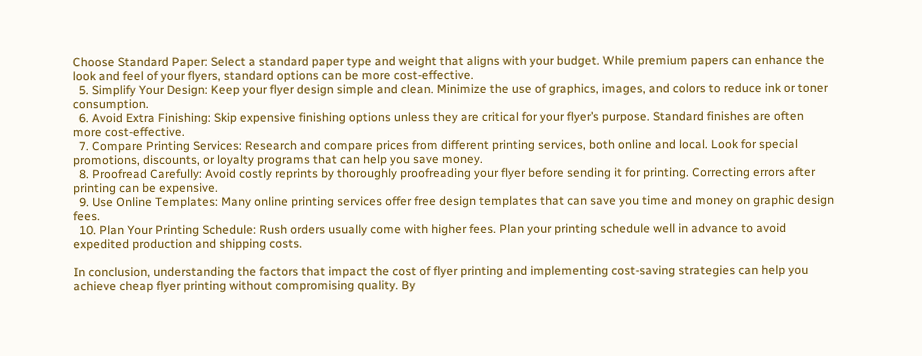Choose Standard Paper: Select a standard paper type and weight that aligns with your budget. While premium papers can enhance the look and feel of your flyers, standard options can be more cost-effective.
  5. Simplify Your Design: Keep your flyer design simple and clean. Minimize the use of graphics, images, and colors to reduce ink or toner consumption.
  6. Avoid Extra Finishing: Skip expensive finishing options unless they are critical for your flyer’s purpose. Standard finishes are often more cost-effective.
  7. Compare Printing Services: Research and compare prices from different printing services, both online and local. Look for special promotions, discounts, or loyalty programs that can help you save money.
  8. Proofread Carefully: Avoid costly reprints by thoroughly proofreading your flyer before sending it for printing. Correcting errors after printing can be expensive.
  9. Use Online Templates: Many online printing services offer free design templates that can save you time and money on graphic design fees.
  10. Plan Your Printing Schedule: Rush orders usually come with higher fees. Plan your printing schedule well in advance to avoid expedited production and shipping costs.

In conclusion, understanding the factors that impact the cost of flyer printing and implementing cost-saving strategies can help you achieve cheap flyer printing without compromising quality. By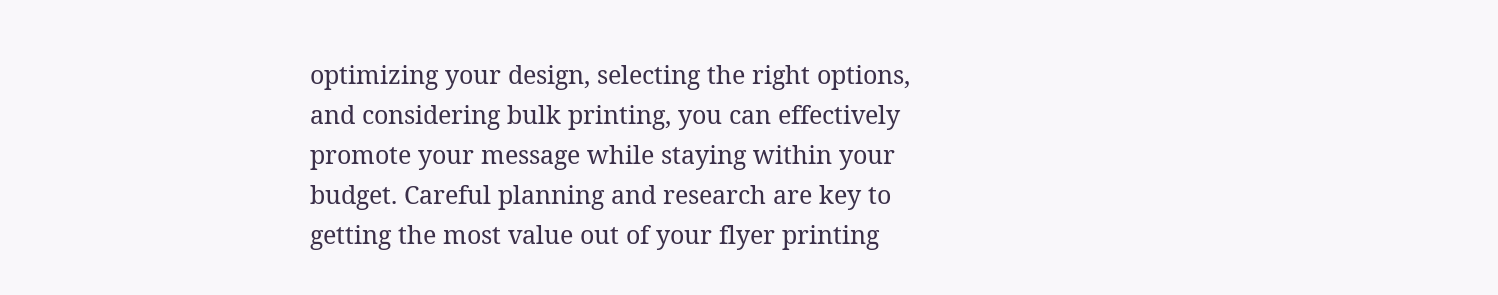optimizing your design, selecting the right options, and considering bulk printing, you can effectively promote your message while staying within your budget. Careful planning and research are key to getting the most value out of your flyer printing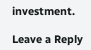investment.

Leave a Reply